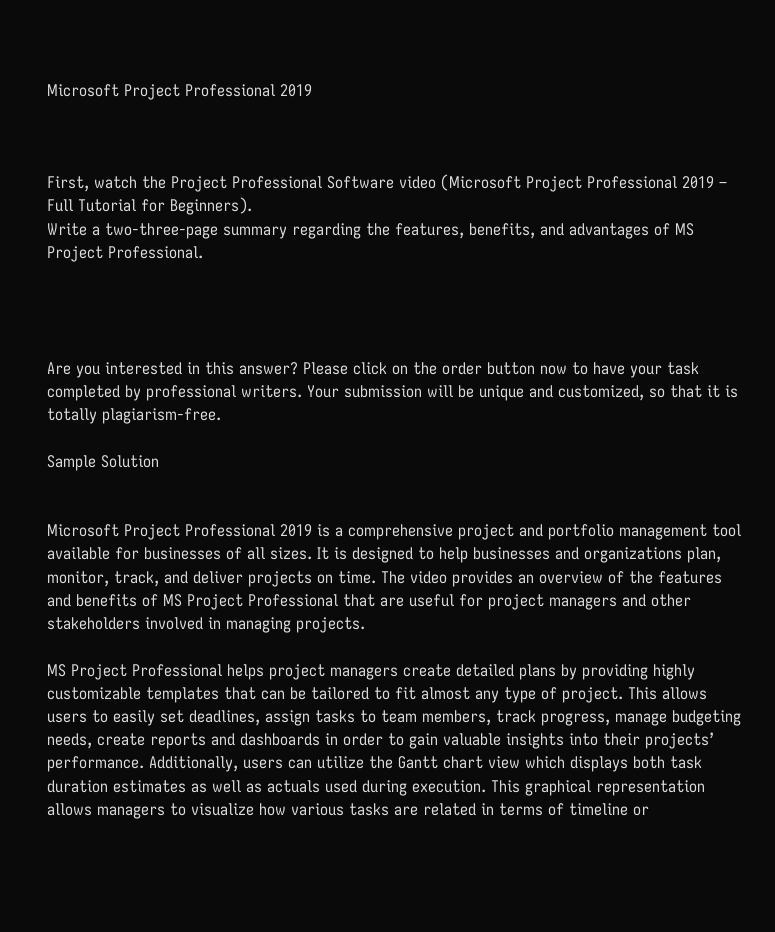Microsoft Project Professional 2019



First, watch the Project Professional Software video (Microsoft Project Professional 2019 – Full Tutorial for Beginners).
Write a two-three-page summary regarding the features, benefits, and advantages of MS Project Professional.




Are you interested in this answer? Please click on the order button now to have your task completed by professional writers. Your submission will be unique and customized, so that it is totally plagiarism-free.

Sample Solution


Microsoft Project Professional 2019 is a comprehensive project and portfolio management tool available for businesses of all sizes. It is designed to help businesses and organizations plan, monitor, track, and deliver projects on time. The video provides an overview of the features and benefits of MS Project Professional that are useful for project managers and other stakeholders involved in managing projects.

MS Project Professional helps project managers create detailed plans by providing highly customizable templates that can be tailored to fit almost any type of project. This allows users to easily set deadlines, assign tasks to team members, track progress, manage budgeting needs, create reports and dashboards in order to gain valuable insights into their projects’ performance. Additionally, users can utilize the Gantt chart view which displays both task duration estimates as well as actuals used during execution. This graphical representation allows managers to visualize how various tasks are related in terms of timeline or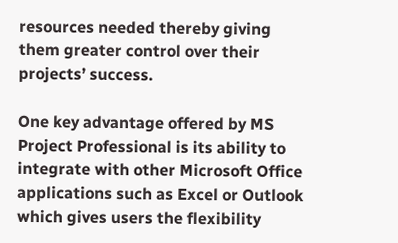resources needed thereby giving them greater control over their projects’ success.

One key advantage offered by MS Project Professional is its ability to integrate with other Microsoft Office applications such as Excel or Outlook which gives users the flexibility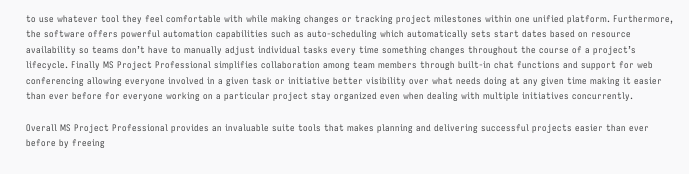to use whatever tool they feel comfortable with while making changes or tracking project milestones within one unified platform. Furthermore, the software offers powerful automation capabilities such as auto-scheduling which automatically sets start dates based on resource availability so teams don’t have to manually adjust individual tasks every time something changes throughout the course of a project’s lifecycle. Finally MS Project Professional simplifies collaboration among team members through built-in chat functions and support for web conferencing allowing everyone involved in a given task or initiative better visibility over what needs doing at any given time making it easier than ever before for everyone working on a particular project stay organized even when dealing with multiple initiatives concurrently.

Overall MS Project Professional provides an invaluable suite tools that makes planning and delivering successful projects easier than ever before by freeing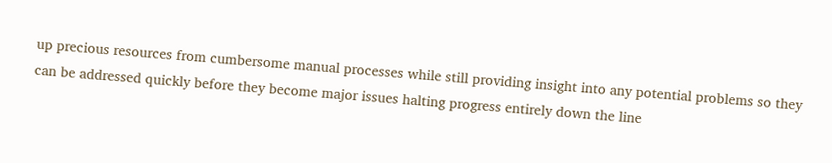up precious resources from cumbersome manual processes while still providing insight into any potential problems so they can be addressed quickly before they become major issues halting progress entirely down the line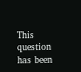This question has been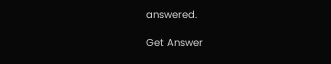answered.

Get Answer